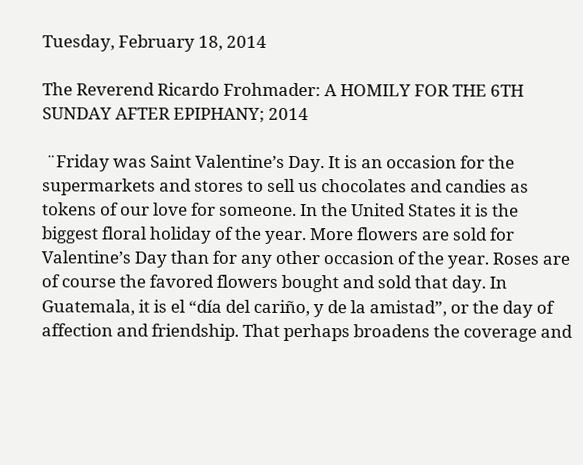Tuesday, February 18, 2014

The Reverend Ricardo Frohmader: A HOMILY FOR THE 6TH SUNDAY AFTER EPIPHANY; 2014

 ¨Friday was Saint Valentine’s Day. It is an occasion for the supermarkets and stores to sell us chocolates and candies as tokens of our love for someone. In the United States it is the biggest floral holiday of the year. More flowers are sold for Valentine’s Day than for any other occasion of the year. Roses are of course the favored flowers bought and sold that day. In Guatemala, it is el “día del cariño, y de la amistad”, or the day of affection and friendship. That perhaps broadens the coverage and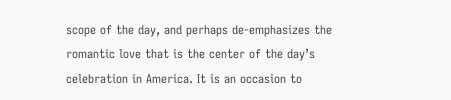scope of the day, and perhaps de-emphasizes the romantic love that is the center of the day’s celebration in America. It is an occasion to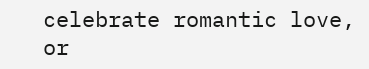celebrate romantic love, or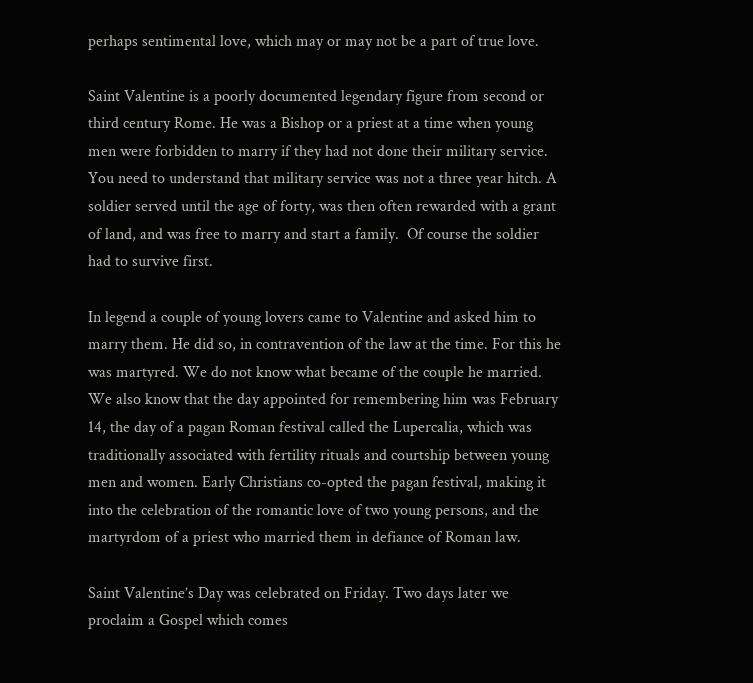perhaps sentimental love, which may or may not be a part of true love.

Saint Valentine is a poorly documented legendary figure from second or third century Rome. He was a Bishop or a priest at a time when young men were forbidden to marry if they had not done their military service. You need to understand that military service was not a three year hitch. A soldier served until the age of forty, was then often rewarded with a grant of land, and was free to marry and start a family.  Of course the soldier had to survive first.

In legend a couple of young lovers came to Valentine and asked him to marry them. He did so, in contravention of the law at the time. For this he was martyred. We do not know what became of the couple he married. We also know that the day appointed for remembering him was February 14, the day of a pagan Roman festival called the Lupercalia, which was traditionally associated with fertility rituals and courtship between young men and women. Early Christians co-opted the pagan festival, making it into the celebration of the romantic love of two young persons, and the martyrdom of a priest who married them in defiance of Roman law.

Saint Valentine’s Day was celebrated on Friday. Two days later we proclaim a Gospel which comes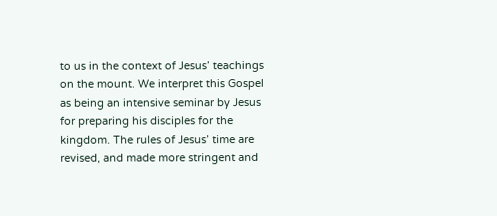to us in the context of Jesus’ teachings on the mount. We interpret this Gospel as being an intensive seminar by Jesus for preparing his disciples for the kingdom. The rules of Jesus’ time are revised, and made more stringent and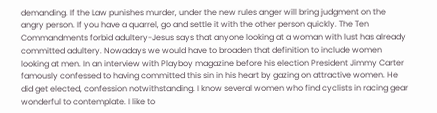demanding. If the Law punishes murder, under the new rules anger will bring judgment on the angry person. If you have a quarrel, go and settle it with the other person quickly. The Ten Commandments forbid adultery-Jesus says that anyone looking at a woman with lust has already committed adultery. Nowadays we would have to broaden that definition to include women looking at men. In an interview with Playboy magazine before his election President Jimmy Carter famously confessed to having committed this sin in his heart by gazing on attractive women. He did get elected, confession notwithstanding. I know several women who find cyclists in racing gear wonderful to contemplate. I like to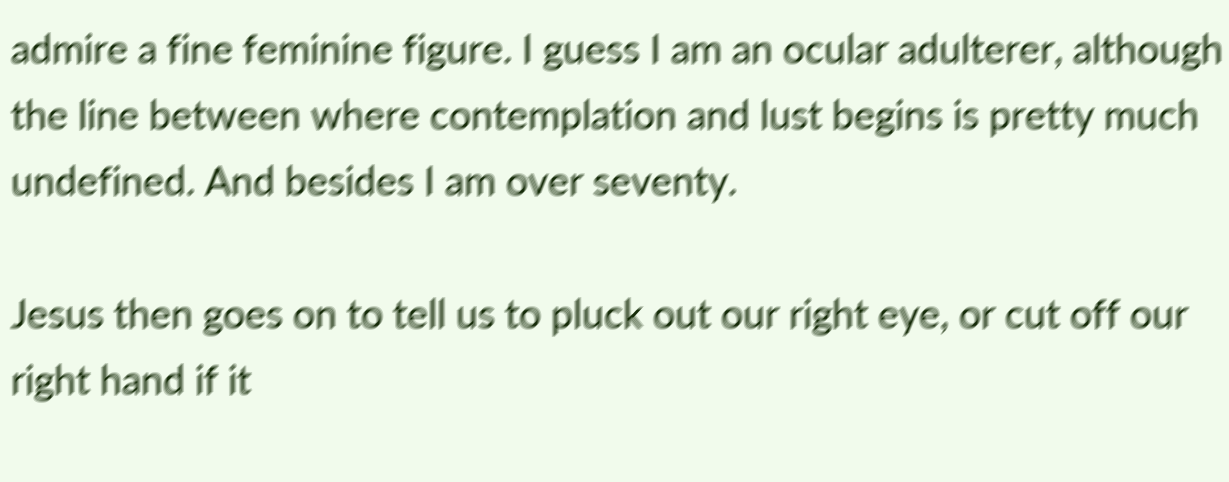admire a fine feminine figure. I guess I am an ocular adulterer, although the line between where contemplation and lust begins is pretty much undefined. And besides I am over seventy.

Jesus then goes on to tell us to pluck out our right eye, or cut off our right hand if it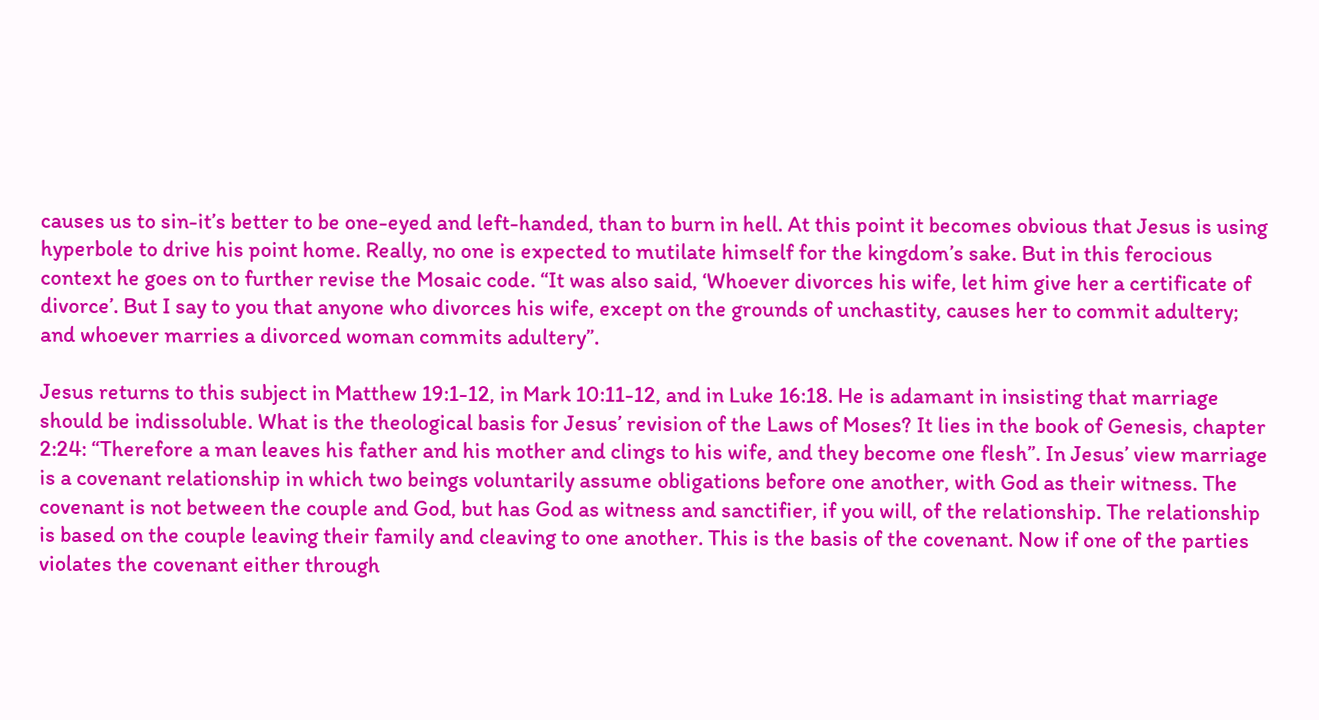causes us to sin-it’s better to be one-eyed and left-handed, than to burn in hell. At this point it becomes obvious that Jesus is using hyperbole to drive his point home. Really, no one is expected to mutilate himself for the kingdom’s sake. But in this ferocious context he goes on to further revise the Mosaic code. “It was also said, ‘Whoever divorces his wife, let him give her a certificate of divorce’. But I say to you that anyone who divorces his wife, except on the grounds of unchastity, causes her to commit adultery; and whoever marries a divorced woman commits adultery”.

Jesus returns to this subject in Matthew 19:1-12, in Mark 10:11-12, and in Luke 16:18. He is adamant in insisting that marriage should be indissoluble. What is the theological basis for Jesus’ revision of the Laws of Moses? It lies in the book of Genesis, chapter 2:24: “Therefore a man leaves his father and his mother and clings to his wife, and they become one flesh”. In Jesus’ view marriage is a covenant relationship in which two beings voluntarily assume obligations before one another, with God as their witness. The covenant is not between the couple and God, but has God as witness and sanctifier, if you will, of the relationship. The relationship is based on the couple leaving their family and cleaving to one another. This is the basis of the covenant. Now if one of the parties violates the covenant either through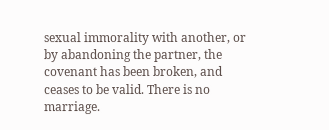sexual immorality with another, or by abandoning the partner, the covenant has been broken, and ceases to be valid. There is no marriage.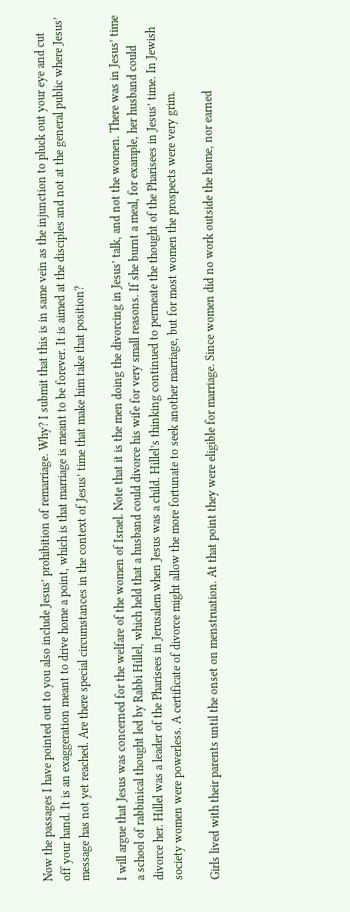Now the passages I have pointed out to you also include Jesus’ prohibition of remarriage. Why? I submit that this is in same vein as the injunction to pluck out your eye and cut off your hand. It is an exaggeration meant to drive home a point, which is that marriage is meant to be forever. It is aimed at the disciples and not at the general public where Jesus’ message has not yet reached. Are there special circumstances in the context of Jesus’ time that make him take that position?

I will argue that Jesus was concerned for the welfare of the women of Israel. Note that it is the men doing the divorcing in Jesus’ talk, and not the women. There was in Jesus’ time a school of rabbinical thought led by Rabbi Hillel, which held that a husband could divorce his wife for very small reasons. If she burnt a meal, for example, her husband could divorce her. Hillel was a leader of the Pharisees in Jerusalem when Jesus was a child. Hillel’s thinking continued to permeate the thought of the Pharisees in Jesus’ time. In Jewish society women were powerless. A certificate of divorce might allow the more fortunate to seek another marriage, but for most women the prospects were very grim.

Girls lived with their parents until the onset on menstruation. At that point they were eligible for marriage. Since women did no work outside the home, nor earned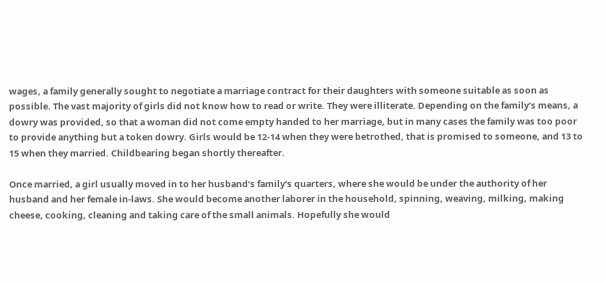wages, a family generally sought to negotiate a marriage contract for their daughters with someone suitable as soon as possible. The vast majority of girls did not know how to read or write. They were illiterate. Depending on the family’s means, a dowry was provided, so that a woman did not come empty handed to her marriage, but in many cases the family was too poor to provide anything but a token dowry. Girls would be 12-14 when they were betrothed, that is promised to someone, and 13 to 15 when they married. Childbearing began shortly thereafter.

Once married, a girl usually moved in to her husband’s family’s quarters, where she would be under the authority of her husband and her female in-laws. She would become another laborer in the household, spinning, weaving, milking, making cheese, cooking, cleaning and taking care of the small animals. Hopefully she would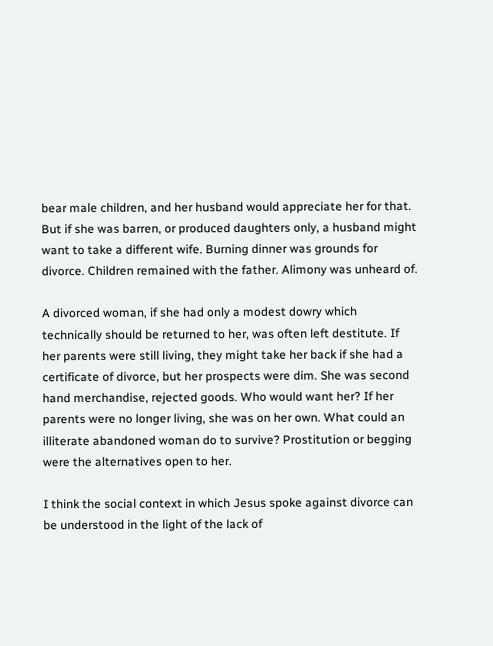bear male children, and her husband would appreciate her for that. But if she was barren, or produced daughters only, a husband might want to take a different wife. Burning dinner was grounds for divorce. Children remained with the father. Alimony was unheard of.

A divorced woman, if she had only a modest dowry which technically should be returned to her, was often left destitute. If her parents were still living, they might take her back if she had a certificate of divorce, but her prospects were dim. She was second hand merchandise, rejected goods. Who would want her? If her parents were no longer living, she was on her own. What could an illiterate abandoned woman do to survive? Prostitution or begging were the alternatives open to her.

I think the social context in which Jesus spoke against divorce can be understood in the light of the lack of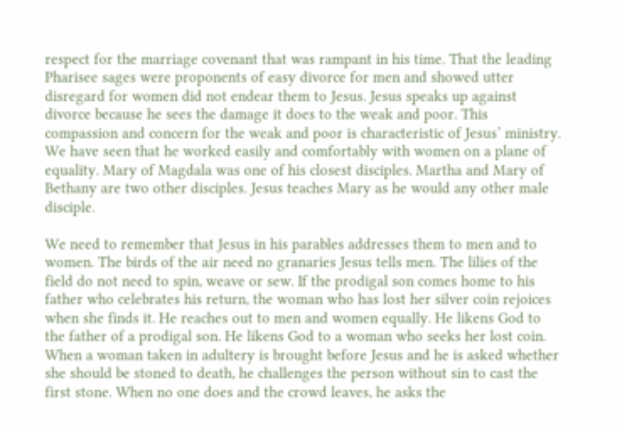respect for the marriage covenant that was rampant in his time. That the leading Pharisee sages were proponents of easy divorce for men and showed utter disregard for women did not endear them to Jesus. Jesus speaks up against divorce because he sees the damage it does to the weak and poor. This compassion and concern for the weak and poor is characteristic of Jesus’ ministry. We have seen that he worked easily and comfortably with women on a plane of equality. Mary of Magdala was one of his closest disciples. Martha and Mary of Bethany are two other disciples. Jesus teaches Mary as he would any other male disciple.

We need to remember that Jesus in his parables addresses them to men and to women. The birds of the air need no granaries Jesus tells men. The lilies of the field do not need to spin, weave or sew. If the prodigal son comes home to his father who celebrates his return, the woman who has lost her silver coin rejoices when she finds it. He reaches out to men and women equally. He likens God to the father of a prodigal son. He likens God to a woman who seeks her lost coin. When a woman taken in adultery is brought before Jesus and he is asked whether she should be stoned to death, he challenges the person without sin to cast the first stone. When no one does and the crowd leaves, he asks the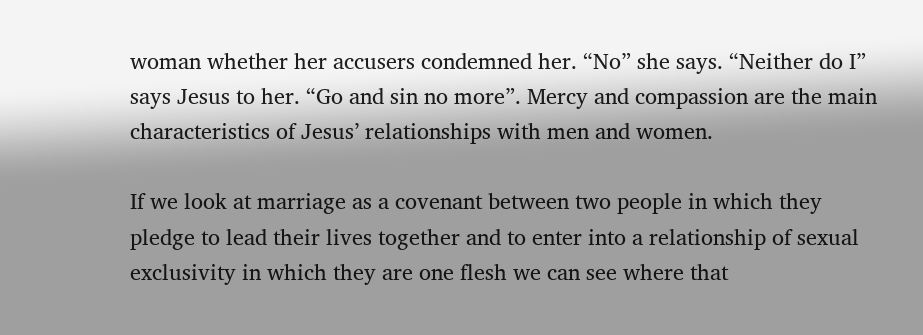woman whether her accusers condemned her. “No” she says. “Neither do I” says Jesus to her. “Go and sin no more”. Mercy and compassion are the main characteristics of Jesus’ relationships with men and women.

If we look at marriage as a covenant between two people in which they pledge to lead their lives together and to enter into a relationship of sexual exclusivity in which they are one flesh we can see where that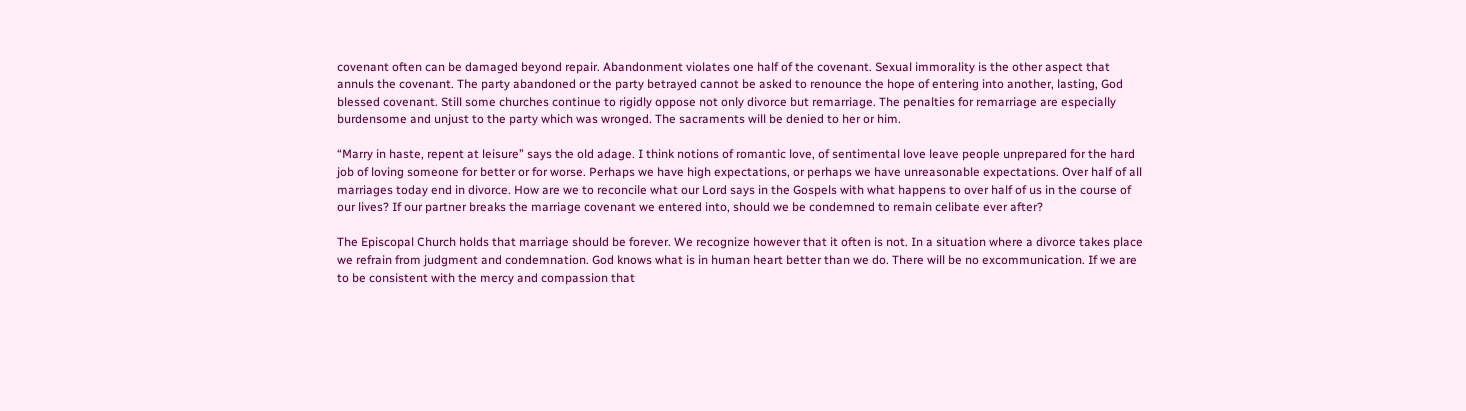covenant often can be damaged beyond repair. Abandonment violates one half of the covenant. Sexual immorality is the other aspect that annuls the covenant. The party abandoned or the party betrayed cannot be asked to renounce the hope of entering into another, lasting, God blessed covenant. Still some churches continue to rigidly oppose not only divorce but remarriage. The penalties for remarriage are especially burdensome and unjust to the party which was wronged. The sacraments will be denied to her or him.

“Marry in haste, repent at leisure” says the old adage. I think notions of romantic love, of sentimental love leave people unprepared for the hard job of loving someone for better or for worse. Perhaps we have high expectations, or perhaps we have unreasonable expectations. Over half of all marriages today end in divorce. How are we to reconcile what our Lord says in the Gospels with what happens to over half of us in the course of our lives? If our partner breaks the marriage covenant we entered into, should we be condemned to remain celibate ever after?

The Episcopal Church holds that marriage should be forever. We recognize however that it often is not. In a situation where a divorce takes place we refrain from judgment and condemnation. God knows what is in human heart better than we do. There will be no excommunication. If we are to be consistent with the mercy and compassion that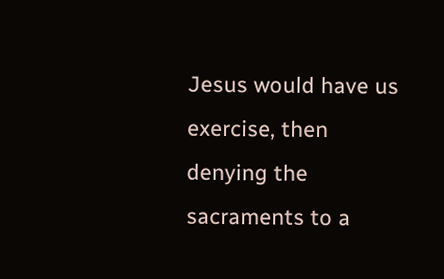Jesus would have us exercise, then denying the sacraments to a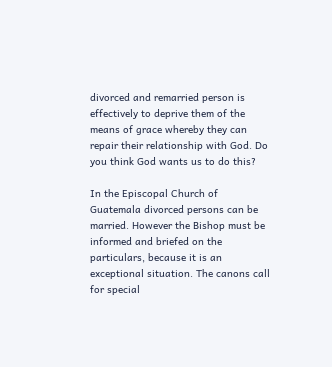divorced and remarried person is effectively to deprive them of the means of grace whereby they can repair their relationship with God. Do you think God wants us to do this?

In the Episcopal Church of Guatemala divorced persons can be married. However the Bishop must be informed and briefed on the particulars, because it is an exceptional situation. The canons call for special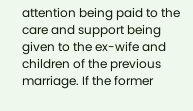attention being paid to the care and support being given to the ex-wife and children of the previous marriage. If the former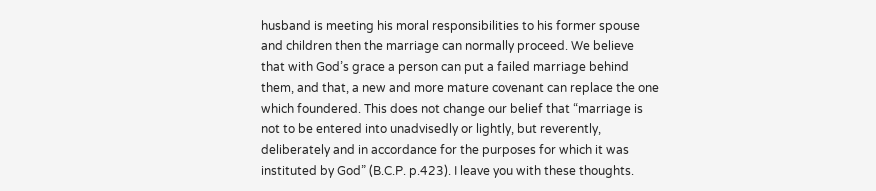husband is meeting his moral responsibilities to his former spouse and children then the marriage can normally proceed. We believe that with God’s grace a person can put a failed marriage behind them, and that, a new and more mature covenant can replace the one which foundered. This does not change our belief that “marriage is not to be entered into unadvisedly or lightly, but reverently, deliberately and in accordance for the purposes for which it was instituted by God” (B.C.P. p.423). I leave you with these thoughts.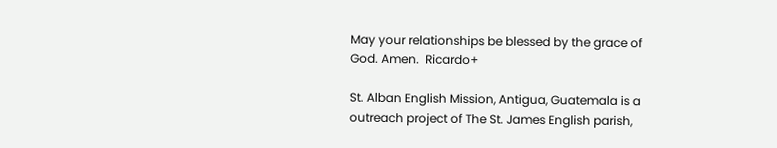May your relationships be blessed by the grace of God. Amen.  Ricardo+

St. Alban English Mission, Antigua, Guatemala is a outreach project of The St. James English parish,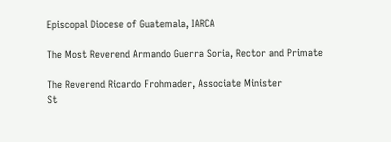Episcopal Diocese of Guatemala, IARCA

The Most Reverend Armando Guerra Soria, Rector and Primate

The Reverend Ricardo Frohmader, Associate Minister
St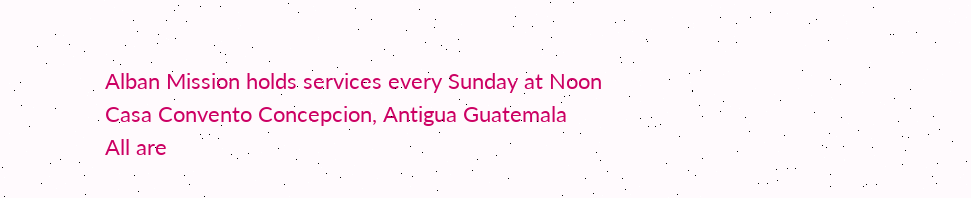Alban Mission holds services every Sunday at Noon
Casa Convento Concepcion, Antigua Guatemala
All are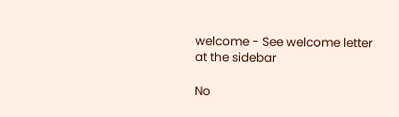welcome - See welcome letter at the sidebar

No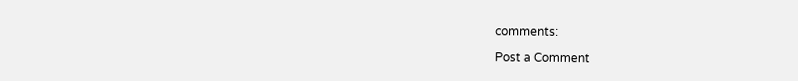comments:

Post a Comment